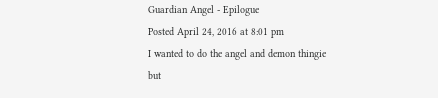Guardian Angel - Epilogue
Posted April 24, 2016 at 8:01 pm
I wanted to do the angel and demon thingie but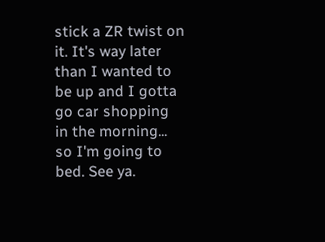stick a ZR twist on it. It's way later than I wanted to be up and I gotta go car shopping in the morning... so I'm going to bed. See ya.